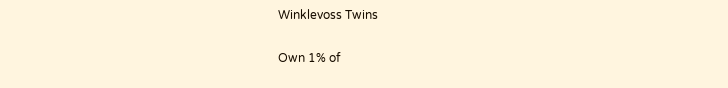Winklevoss Twins

Own 1% of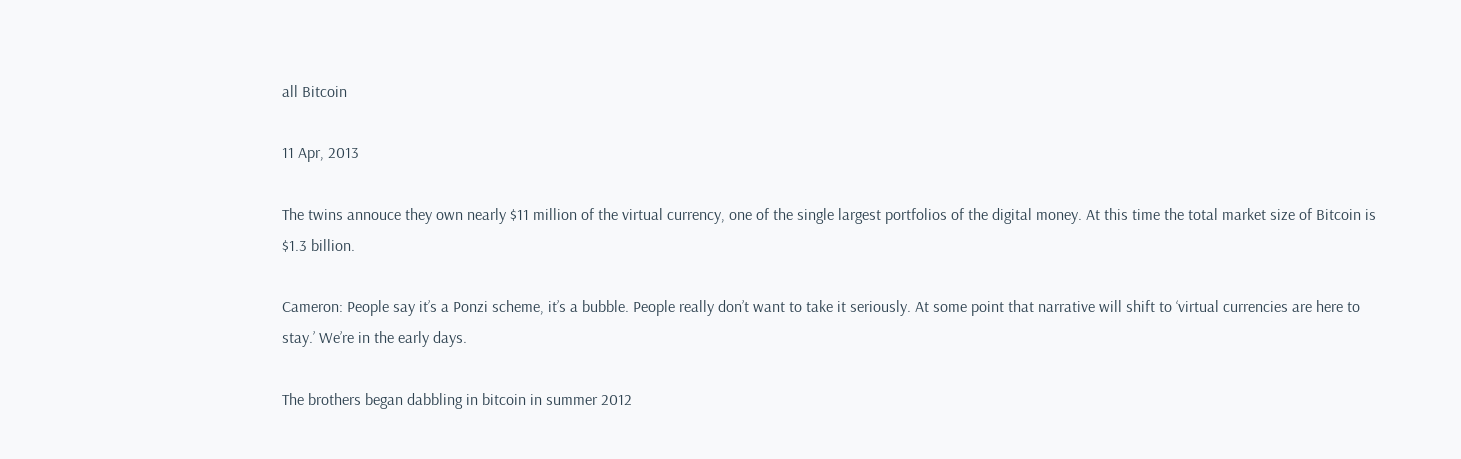all Bitcoin

11 Apr, 2013

The twins annouce they own nearly $11 million of the virtual currency, one of the single largest portfolios of the digital money. At this time the total market size of Bitcoin is $1.3 billion.

Cameron: People say it’s a Ponzi scheme, it’s a bubble. People really don’t want to take it seriously. At some point that narrative will shift to ‘virtual currencies are here to stay.’ We’re in the early days.

The brothers began dabbling in bitcoin in summer 2012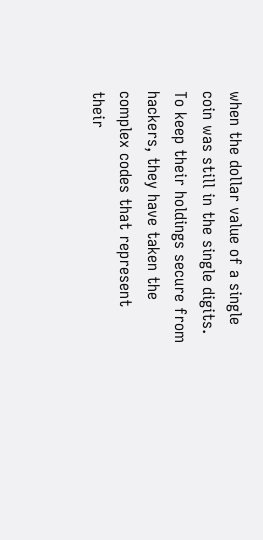when the dollar value of a single coin was still in the single digits. To keep their holdings secure from hackers, they have taken the complex codes that represent their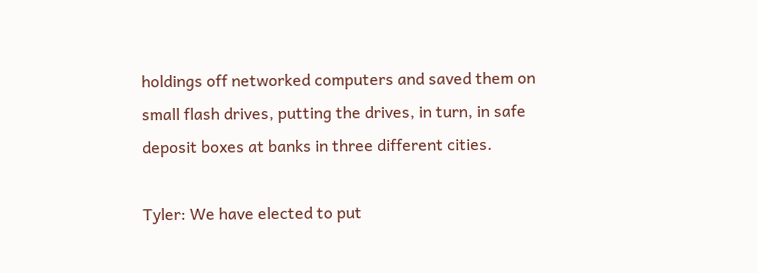holdings off networked computers and saved them on small flash drives, putting the drives, in turn, in safe deposit boxes at banks in three different cities.

Tyler: We have elected to put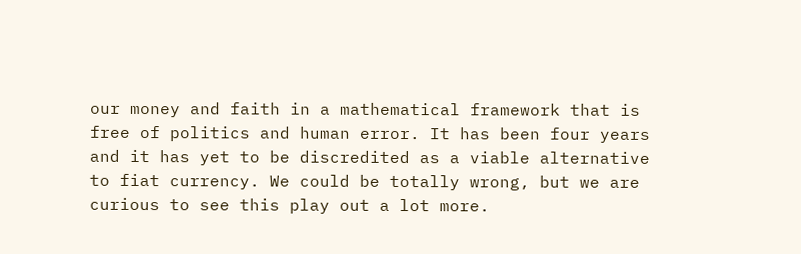our money and faith in a mathematical framework that is free of politics and human error. It has been four years and it has yet to be discredited as a viable alternative to fiat currency. We could be totally wrong, but we are curious to see this play out a lot more.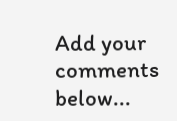Add your comments below...